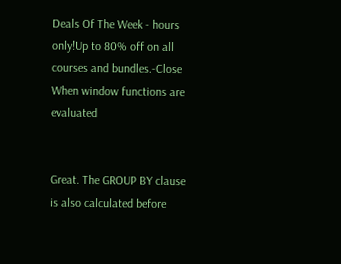Deals Of The Week - hours only!Up to 80% off on all courses and bundles.-Close
When window functions are evaluated


Great. The GROUP BY clause is also calculated before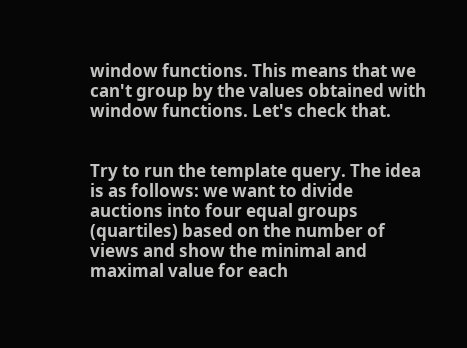window functions. This means that we can't group by the values obtained with window functions. Let's check that.


Try to run the template query. The idea is as follows: we want to divide auctions into four equal groups (quartiles) based on the number of views and show the minimal and maximal value for each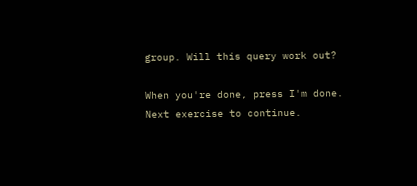group. Will this query work out?

When you're done, press I'm done. Next exercise to continue.